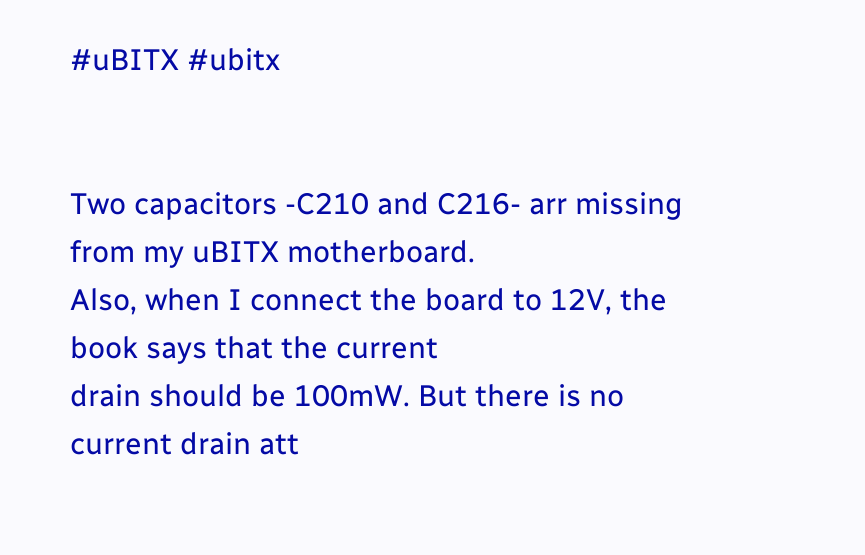#uBITX #ubitx


Two capacitors -C210 and C216- arr missing from my uBITX motherboard.
Also, when I connect the board to 12V, the book says that the current
drain should be 100mW. But there is no current drain att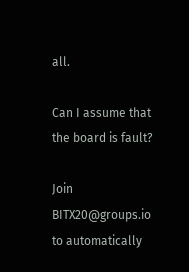all.

Can I assume that the board is fault?

Join BITX20@groups.io to automatically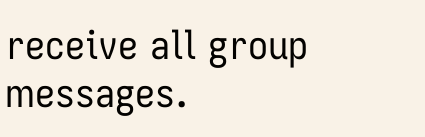receive all group messages.